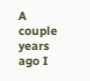A couple years ago I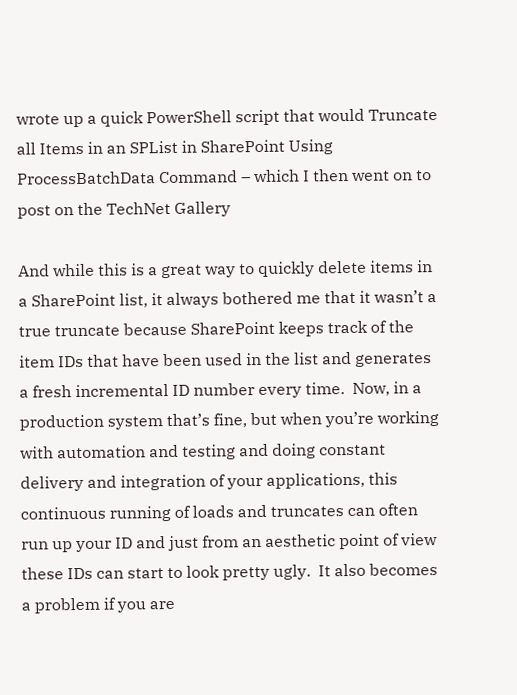wrote up a quick PowerShell script that would Truncate all Items in an SPList in SharePoint Using ProcessBatchData Command – which I then went on to post on the TechNet Gallery

And while this is a great way to quickly delete items in a SharePoint list, it always bothered me that it wasn’t a true truncate because SharePoint keeps track of the item IDs that have been used in the list and generates a fresh incremental ID number every time.  Now, in a production system that’s fine, but when you’re working with automation and testing and doing constant delivery and integration of your applications, this continuous running of loads and truncates can often run up your ID and just from an aesthetic point of view these IDs can start to look pretty ugly.  It also becomes a problem if you are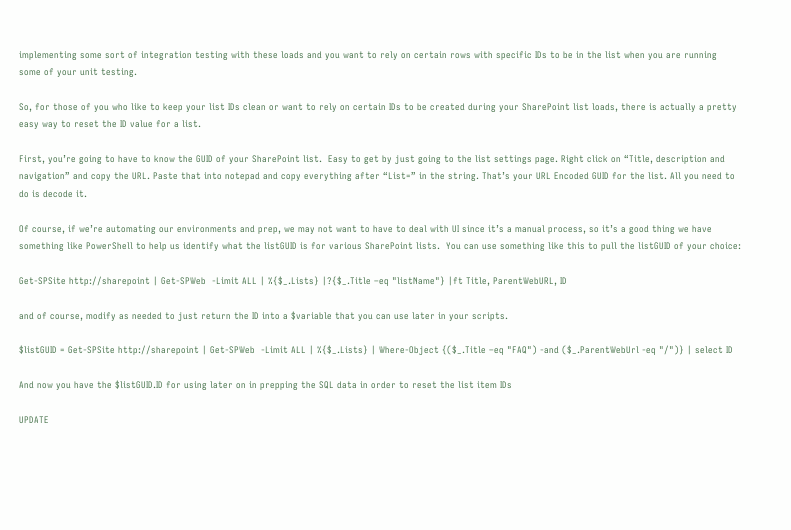implementing some sort of integration testing with these loads and you want to rely on certain rows with specific IDs to be in the list when you are running some of your unit testing.

So, for those of you who like to keep your list IDs clean or want to rely on certain IDs to be created during your SharePoint list loads, there is actually a pretty easy way to reset the ID value for a list.

First, you’re going to have to know the GUID of your SharePoint list.  Easy to get by just going to the list settings page. Right click on “Title, description and navigation” and copy the URL. Paste that into notepad and copy everything after “List=” in the string. That’s your URL Encoded GUID for the list. All you need to do is decode it.

Of course, if we’re automating our environments and prep, we may not want to have to deal with UI since it’s a manual process, so it’s a good thing we have something like PowerShell to help us identify what the listGUID is for various SharePoint lists.  You can use something like this to pull the listGUID of your choice:

Get-SPSite http://sharepoint | Get-SPWeb  -Limit ALL | %{$_.Lists} |?{$_.Title –eq "listName"} |ft Title, ParentWebURL, ID

and of course, modify as needed to just return the ID into a $variable that you can use later in your scripts.

$listGUID = Get-SPSite http://sharepoint | Get-SPWeb  -Limit ALL | %{$_.Lists} | Where-Object {($_.Title –eq "FAQ") -and ($_.ParentWebUrl -eq "/")} | select ID

And now you have the $listGUID.ID for using later on in prepping the SQL data in order to reset the list item IDs

UPDATE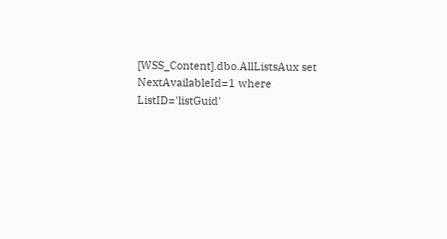[WSS_Content].dbo.AllListsAux set NextAvailableId=1 where ListID='listGuid'